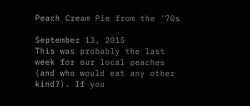Peach Cream Pie from the '70s

September 13, 2015
This was probably the last week for our local peaches (and who would eat any other kind?). If you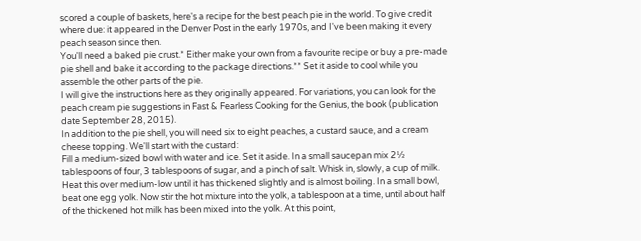scored a couple of baskets, here's a recipe for the best peach pie in the world. To give credit where due: it appeared in the Denver Post in the early 1970s, and I've been making it every peach season since then.
You'll need a baked pie crust.* Either make your own from a favourite recipe or buy a pre-made pie shell and bake it according to the package directions.** Set it aside to cool while you assemble the other parts of the pie.
I will give the instructions here as they originally appeared. For variations, you can look for the peach cream pie suggestions in Fast & Fearless Cooking for the Genius, the book (publication date September 28, 2015).
In addition to the pie shell, you will need six to eight peaches, a custard sauce, and a cream cheese topping. We'll start with the custard:
Fill a medium-sized bowl with water and ice. Set it aside. In a small saucepan mix 2½ tablespoons of four, 3 tablespoons of sugar, and a pinch of salt. Whisk in, slowly, a cup of milk. Heat this over medium-low until it has thickened slightly and is almost boiling. In a small bowl, beat one egg yolk. Now stir the hot mixture into the yolk, a tablespoon at a time, until about half of the thickened hot milk has been mixed into the yolk. At this point,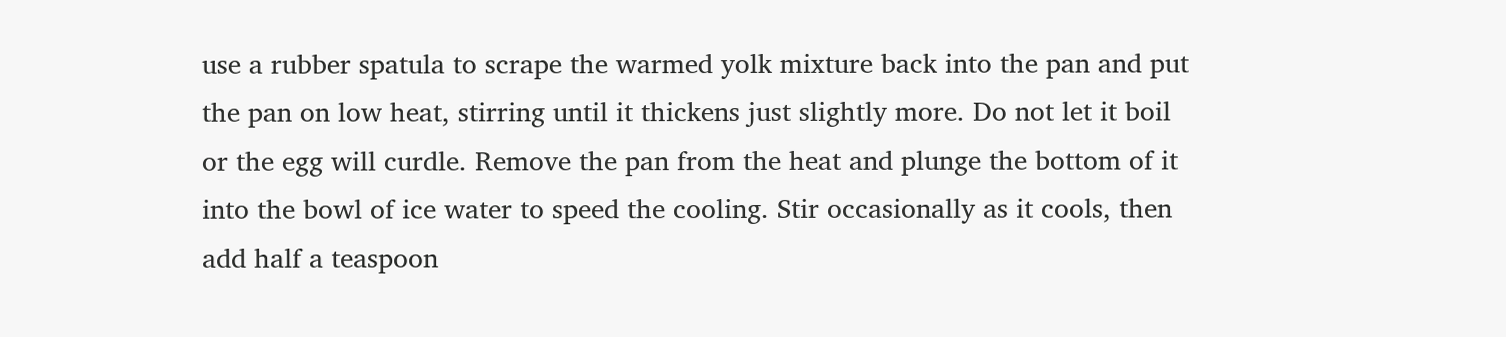use a rubber spatula to scrape the warmed yolk mixture back into the pan and put the pan on low heat, stirring until it thickens just slightly more. Do not let it boil or the egg will curdle. Remove the pan from the heat and plunge the bottom of it into the bowl of ice water to speed the cooling. Stir occasionally as it cools, then add half a teaspoon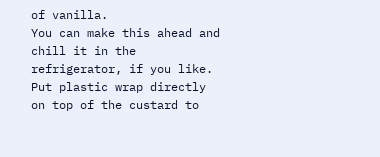of vanilla.
You can make this ahead and chill it in the refrigerator, if you like. Put plastic wrap directly on top of the custard to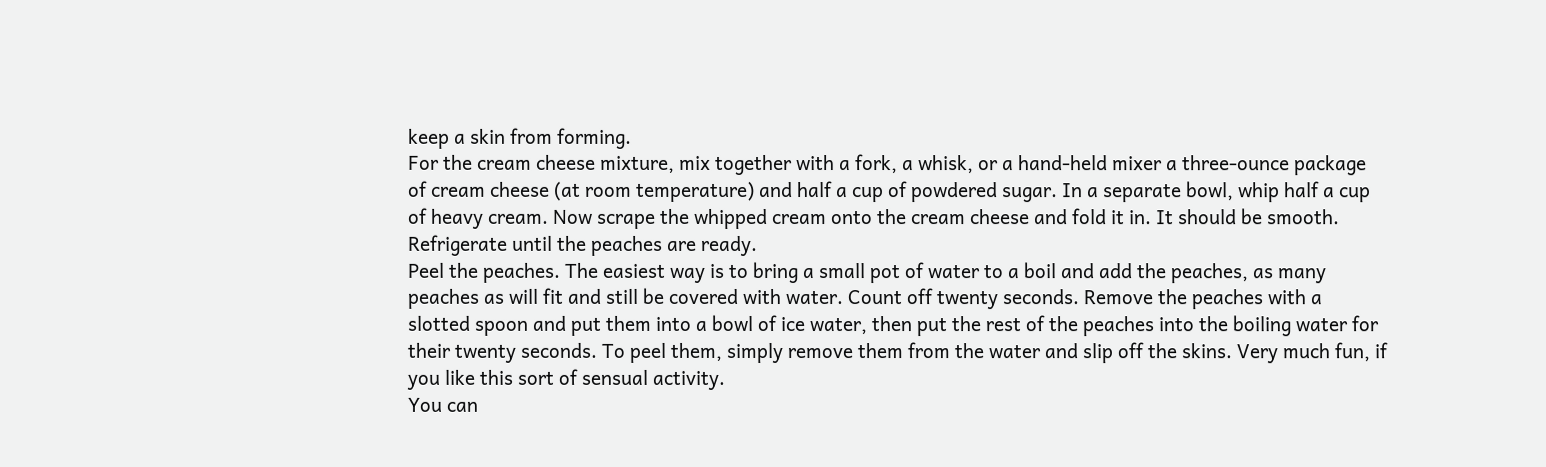keep a skin from forming.
For the cream cheese mixture, mix together with a fork, a whisk, or a hand-held mixer a three-ounce package of cream cheese (at room temperature) and half a cup of powdered sugar. In a separate bowl, whip half a cup of heavy cream. Now scrape the whipped cream onto the cream cheese and fold it in. It should be smooth. Refrigerate until the peaches are ready.
Peel the peaches. The easiest way is to bring a small pot of water to a boil and add the peaches, as many peaches as will fit and still be covered with water. Count off twenty seconds. Remove the peaches with a slotted spoon and put them into a bowl of ice water, then put the rest of the peaches into the boiling water for their twenty seconds. To peel them, simply remove them from the water and slip off the skins. Very much fun, if you like this sort of sensual activity.
You can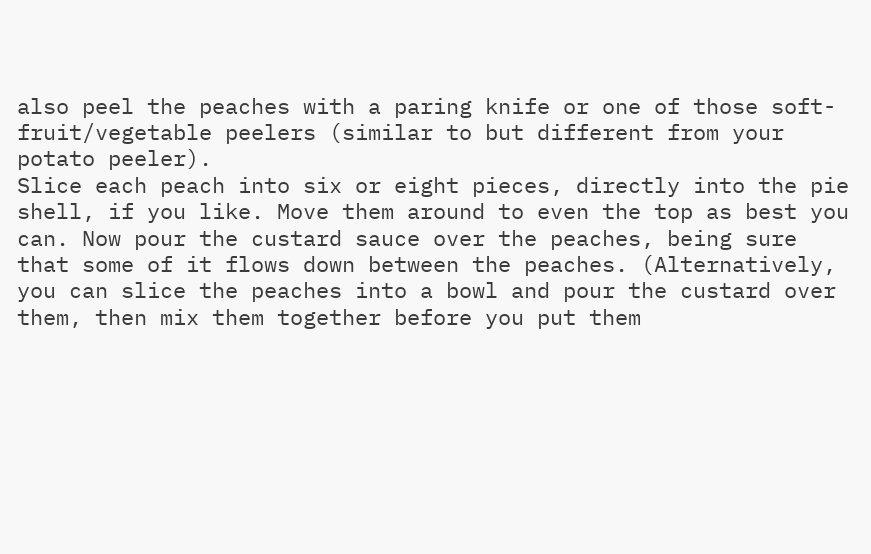also peel the peaches with a paring knife or one of those soft-fruit/vegetable peelers (similar to but different from your potato peeler).
Slice each peach into six or eight pieces, directly into the pie shell, if you like. Move them around to even the top as best you can. Now pour the custard sauce over the peaches, being sure that some of it flows down between the peaches. (Alternatively, you can slice the peaches into a bowl and pour the custard over them, then mix them together before you put them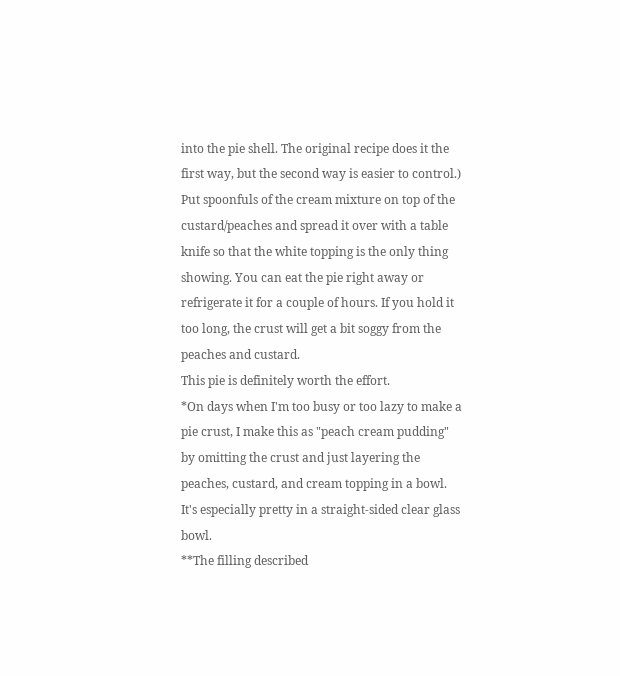into the pie shell. The original recipe does it the first way, but the second way is easier to control.)
Put spoonfuls of the cream mixture on top of the custard/peaches and spread it over with a table knife so that the white topping is the only thing showing. You can eat the pie right away or refrigerate it for a couple of hours. If you hold it too long, the crust will get a bit soggy from the peaches and custard.
This pie is definitely worth the effort.
*On days when I'm too busy or too lazy to make a pie crust, I make this as "peach cream pudding" by omitting the crust and just layering the peaches, custard, and cream topping in a bowl. It's especially pretty in a straight-sided clear glass bowl.
**The filling described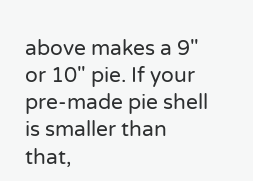above makes a 9" or 10" pie. If your pre-made pie shell is smaller than that,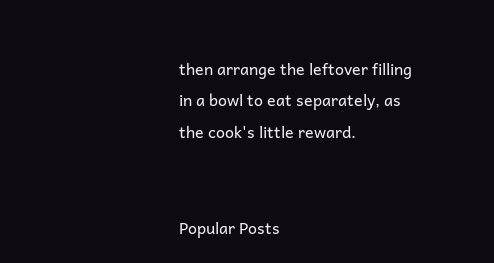then arrange the leftover filling in a bowl to eat separately, as the cook's little reward.


Popular Posts